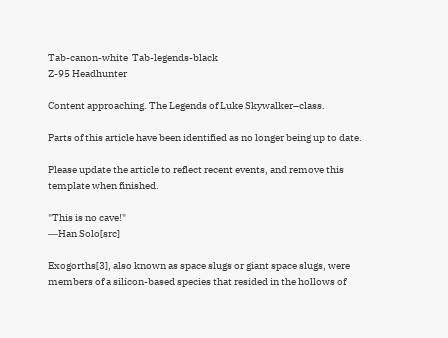Tab-canon-white  Tab-legends-black
Z-95 Headhunter

Content approaching. The Legends of Luke Skywalker–class.

Parts of this article have been identified as no longer being up to date.

Please update the article to reflect recent events, and remove this template when finished.

"This is no cave!"
―Han Solo[src]

Exogorths[3], also known as space slugs or giant space slugs, were members of a silicon-based species that resided in the hollows of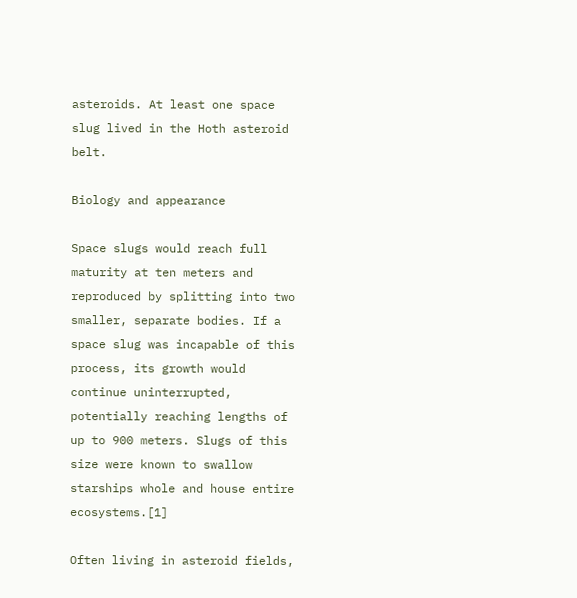asteroids. At least one space slug lived in the Hoth asteroid belt.

Biology and appearance

Space slugs would reach full maturity at ten meters and reproduced by splitting into two smaller, separate bodies. If a space slug was incapable of this process, its growth would continue uninterrupted, potentially reaching lengths of up to 900 meters. Slugs of this size were known to swallow starships whole and house entire ecosystems.[1]

Often living in asteroid fields,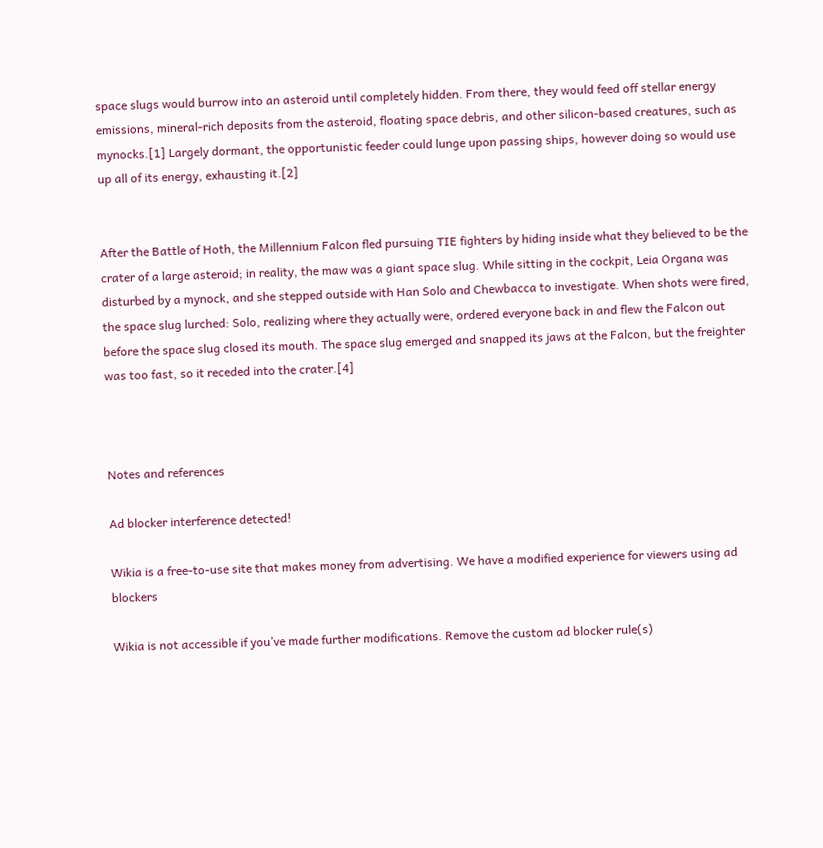space slugs would burrow into an asteroid until completely hidden. From there, they would feed off stellar energy emissions, mineral-rich deposits from the asteroid, floating space debris, and other silicon-based creatures, such as mynocks.[1] Largely dormant, the opportunistic feeder could lunge upon passing ships, however doing so would use up all of its energy, exhausting it.[2]


After the Battle of Hoth, the Millennium Falcon fled pursuing TIE fighters by hiding inside what they believed to be the crater of a large asteroid; in reality, the maw was a giant space slug. While sitting in the cockpit, Leia Organa was disturbed by a mynock, and she stepped outside with Han Solo and Chewbacca to investigate. When shots were fired, the space slug lurched: Solo, realizing where they actually were, ordered everyone back in and flew the Falcon out before the space slug closed its mouth. The space slug emerged and snapped its jaws at the Falcon, but the freighter was too fast, so it receded into the crater.[4]



Notes and references

Ad blocker interference detected!

Wikia is a free-to-use site that makes money from advertising. We have a modified experience for viewers using ad blockers

Wikia is not accessible if you’ve made further modifications. Remove the custom ad blocker rule(s)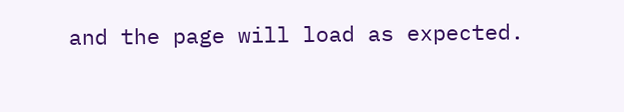and the page will load as expected.